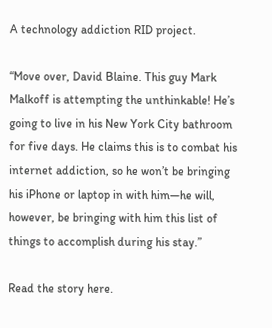A technology addiction RID project.

“Move over, David Blaine. This guy Mark Malkoff is attempting the unthinkable! He’s going to live in his New York City bathroom for five days. He claims this is to combat his internet addiction, so he won’t be bringing his iPhone or laptop in with him—he will, however, be bringing with him this list of things to accomplish during his stay.”

Read the story here.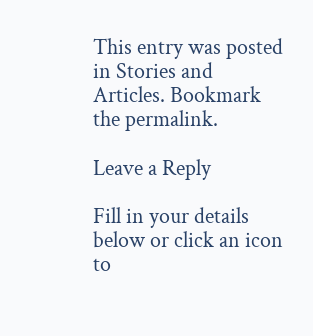This entry was posted in Stories and Articles. Bookmark the permalink.

Leave a Reply

Fill in your details below or click an icon to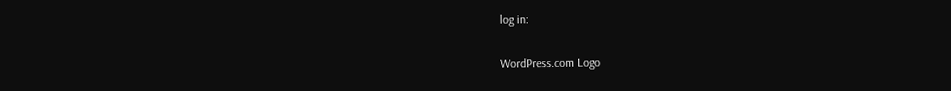log in:

WordPress.com Logo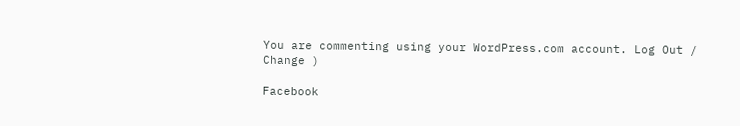You are commenting using your WordPress.com account. Log Out /  Change )

Facebook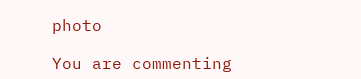photo

You are commenting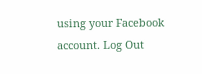using your Facebook account. Log Out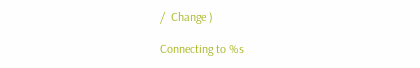/  Change )

Connecting to %s